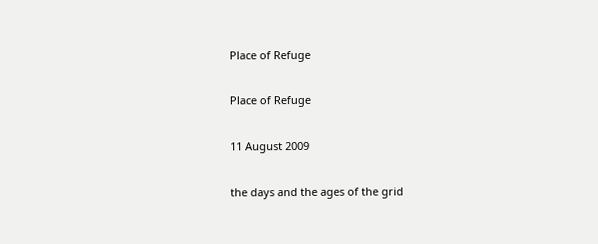Place of Refuge

Place of Refuge

11 August 2009

the days and the ages of the grid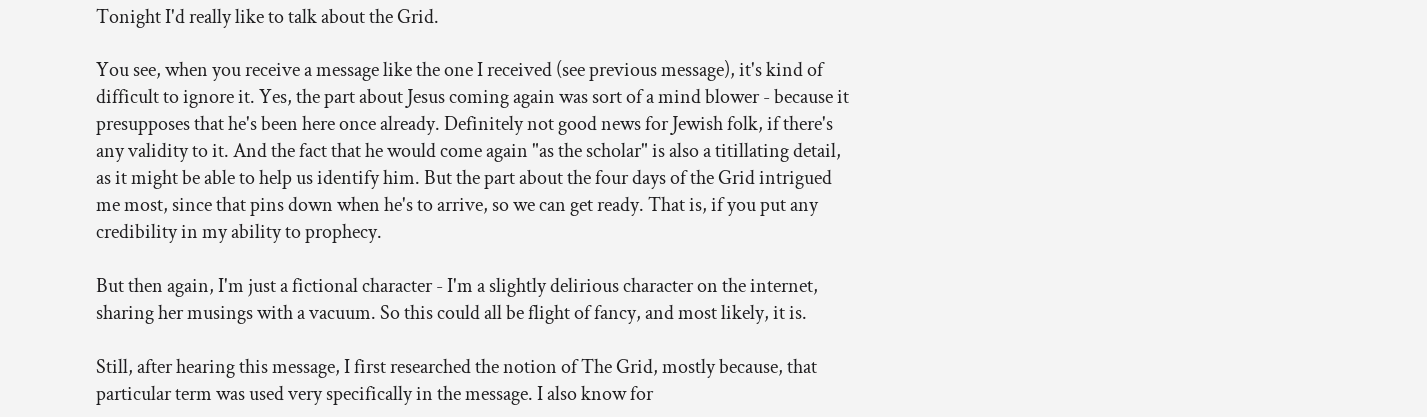Tonight I'd really like to talk about the Grid.

You see, when you receive a message like the one I received (see previous message), it's kind of difficult to ignore it. Yes, the part about Jesus coming again was sort of a mind blower - because it presupposes that he's been here once already. Definitely not good news for Jewish folk, if there's any validity to it. And the fact that he would come again "as the scholar" is also a titillating detail, as it might be able to help us identify him. But the part about the four days of the Grid intrigued me most, since that pins down when he's to arrive, so we can get ready. That is, if you put any credibility in my ability to prophecy.

But then again, I'm just a fictional character - I'm a slightly delirious character on the internet, sharing her musings with a vacuum. So this could all be flight of fancy, and most likely, it is.

Still, after hearing this message, I first researched the notion of The Grid, mostly because, that particular term was used very specifically in the message. I also know for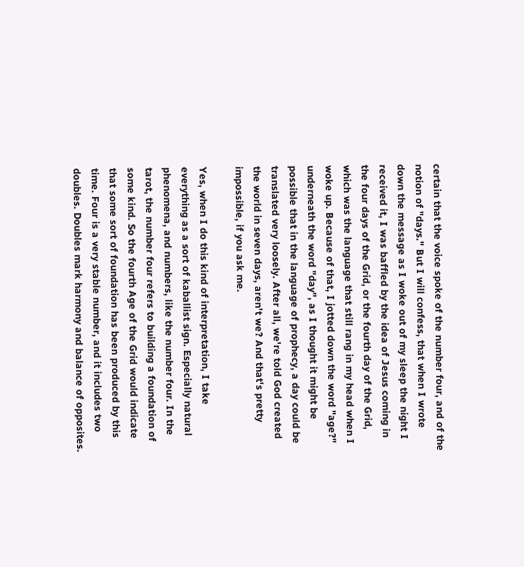certain that the voice spoke of the number four, and of the notion of "days." But I will confess, that when I wrote down the message as I woke out of my sleep the night I received it, I was baffled by the idea of Jesus coming in the four days of the Grid, or the fourth day of the Grid, which was the language that still rang in my head when I woke up. Because of that, I jotted down the word "age?" underneath the word "day", as I thought it might be possible that in the language of prophecy, a day could be translated very loosely. After all, we're told God created the world in seven days, aren't we? And that's pretty impossible, if you ask me.

Yes, when I do this kind of interpretation, I take everything as a sort of kaballist sign. Especially natural phenomena, and numbers, like the number four. In the tarot, the number four refers to building a foundation of some kind. So the fourth Age of the Grid would indicate that some sort of foundation has been produced by this time. Four is a very stable number, and it includes two doubles. Doubles mark harmony and balance of opposites.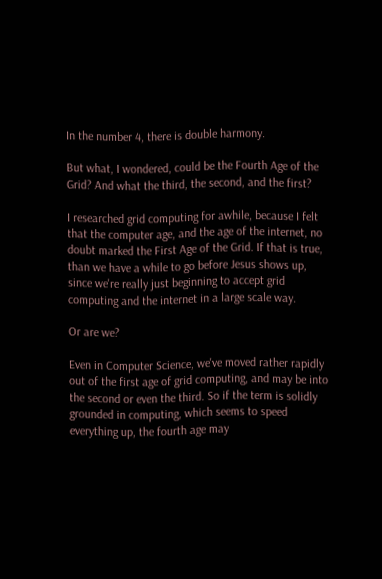In the number 4, there is double harmony.

But what, I wondered, could be the Fourth Age of the Grid? And what the third, the second, and the first?

I researched grid computing for awhile, because I felt that the computer age, and the age of the internet, no doubt marked the First Age of the Grid. If that is true, than we have a while to go before Jesus shows up, since we're really just beginning to accept grid computing and the internet in a large scale way.

Or are we?

Even in Computer Science, we've moved rather rapidly out of the first age of grid computing, and may be into the second or even the third. So if the term is solidly grounded in computing, which seems to speed everything up, the fourth age may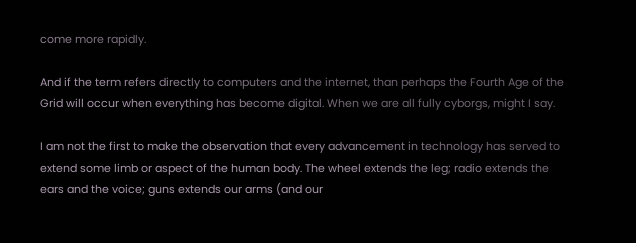come more rapidly.

And if the term refers directly to computers and the internet, than perhaps the Fourth Age of the Grid will occur when everything has become digital. When we are all fully cyborgs, might I say.

I am not the first to make the observation that every advancement in technology has served to extend some limb or aspect of the human body. The wheel extends the leg; radio extends the ears and the voice; guns extends our arms (and our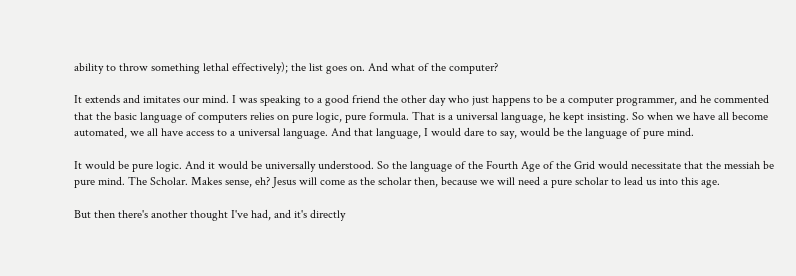ability to throw something lethal effectively); the list goes on. And what of the computer?

It extends and imitates our mind. I was speaking to a good friend the other day who just happens to be a computer programmer, and he commented that the basic language of computers relies on pure logic, pure formula. That is a universal language, he kept insisting. So when we have all become automated, we all have access to a universal language. And that language, I would dare to say, would be the language of pure mind.

It would be pure logic. And it would be universally understood. So the language of the Fourth Age of the Grid would necessitate that the messiah be pure mind. The Scholar. Makes sense, eh? Jesus will come as the scholar then, because we will need a pure scholar to lead us into this age.

But then there's another thought I've had, and it's directly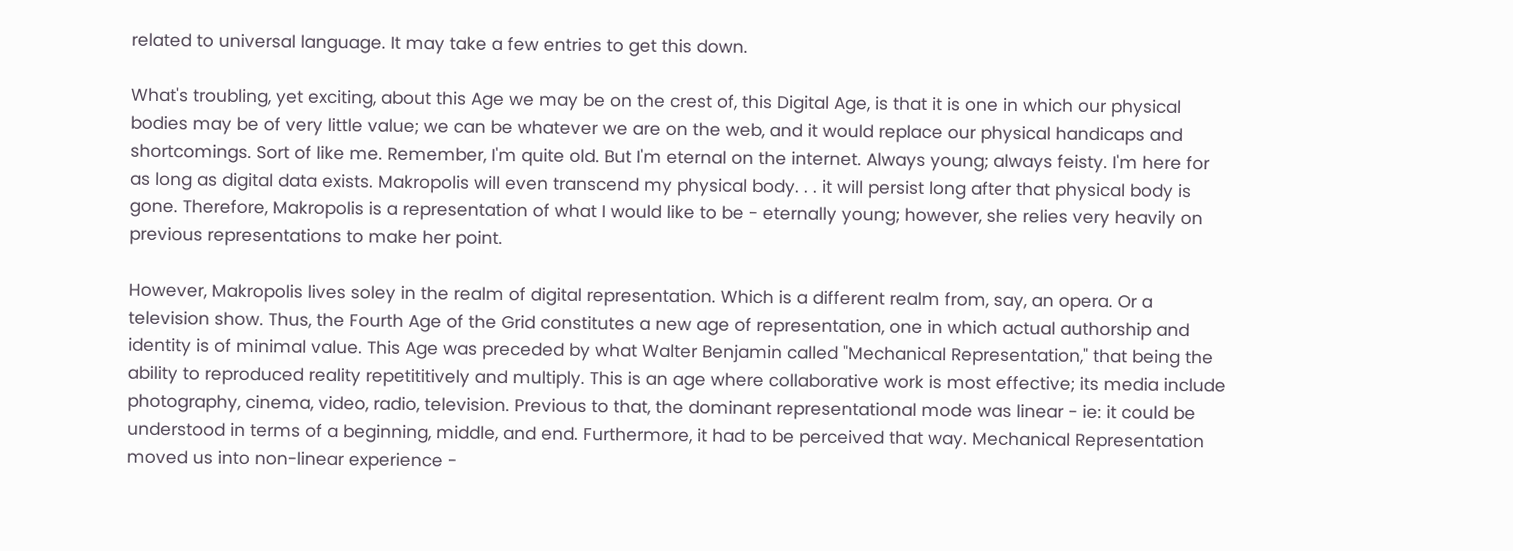related to universal language. It may take a few entries to get this down.

What's troubling, yet exciting, about this Age we may be on the crest of, this Digital Age, is that it is one in which our physical bodies may be of very little value; we can be whatever we are on the web, and it would replace our physical handicaps and shortcomings. Sort of like me. Remember, I'm quite old. But I'm eternal on the internet. Always young; always feisty. I'm here for as long as digital data exists. Makropolis will even transcend my physical body. . . it will persist long after that physical body is gone. Therefore, Makropolis is a representation of what I would like to be - eternally young; however, she relies very heavily on previous representations to make her point.

However, Makropolis lives soley in the realm of digital representation. Which is a different realm from, say, an opera. Or a television show. Thus, the Fourth Age of the Grid constitutes a new age of representation, one in which actual authorship and identity is of minimal value. This Age was preceded by what Walter Benjamin called "Mechanical Representation," that being the ability to reproduced reality repetititively and multiply. This is an age where collaborative work is most effective; its media include photography, cinema, video, radio, television. Previous to that, the dominant representational mode was linear - ie: it could be understood in terms of a beginning, middle, and end. Furthermore, it had to be perceived that way. Mechanical Representation moved us into non-linear experience -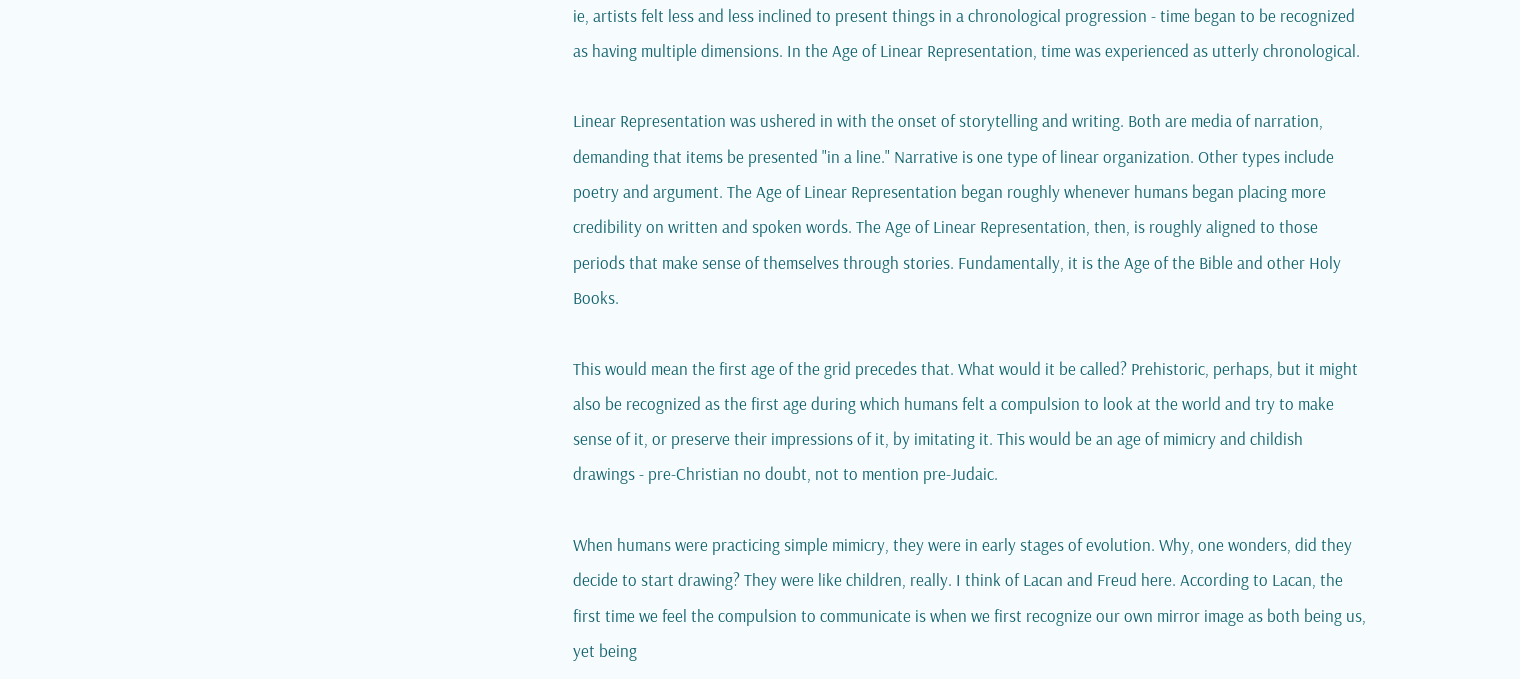ie, artists felt less and less inclined to present things in a chronological progression - time began to be recognized as having multiple dimensions. In the Age of Linear Representation, time was experienced as utterly chronological.

Linear Representation was ushered in with the onset of storytelling and writing. Both are media of narration, demanding that items be presented "in a line." Narrative is one type of linear organization. Other types include poetry and argument. The Age of Linear Representation began roughly whenever humans began placing more credibility on written and spoken words. The Age of Linear Representation, then, is roughly aligned to those periods that make sense of themselves through stories. Fundamentally, it is the Age of the Bible and other Holy Books.

This would mean the first age of the grid precedes that. What would it be called? Prehistoric, perhaps, but it might also be recognized as the first age during which humans felt a compulsion to look at the world and try to make sense of it, or preserve their impressions of it, by imitating it. This would be an age of mimicry and childish drawings - pre-Christian no doubt, not to mention pre-Judaic.

When humans were practicing simple mimicry, they were in early stages of evolution. Why, one wonders, did they decide to start drawing? They were like children, really. I think of Lacan and Freud here. According to Lacan, the first time we feel the compulsion to communicate is when we first recognize our own mirror image as both being us, yet being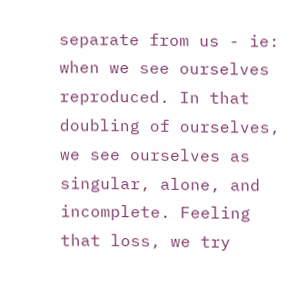separate from us - ie: when we see ourselves reproduced. In that doubling of ourselves, we see ourselves as singular, alone, and incomplete. Feeling that loss, we try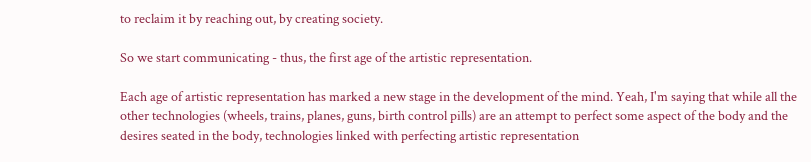to reclaim it by reaching out, by creating society.

So we start communicating - thus, the first age of the artistic representation.

Each age of artistic representation has marked a new stage in the development of the mind. Yeah, I'm saying that while all the other technologies (wheels, trains, planes, guns, birth control pills) are an attempt to perfect some aspect of the body and the desires seated in the body, technologies linked with perfecting artistic representation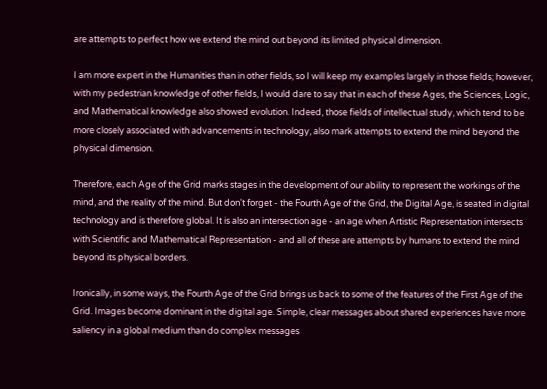are attempts to perfect how we extend the mind out beyond its limited physical dimension.

I am more expert in the Humanities than in other fields, so I will keep my examples largely in those fields; however, with my pedestrian knowledge of other fields, I would dare to say that in each of these Ages, the Sciences, Logic, and Mathematical knowledge also showed evolution. Indeed, those fields of intellectual study, which tend to be more closely associated with advancements in technology, also mark attempts to extend the mind beyond the physical dimension.

Therefore, each Age of the Grid marks stages in the development of our ability to represent the workings of the mind, and the reality of the mind. But don't forget - the Fourth Age of the Grid, the Digital Age, is seated in digital technology and is therefore global. It is also an intersection age - an age when Artistic Representation intersects with Scientific and Mathematical Representation - and all of these are attempts by humans to extend the mind beyond its physical borders.

Ironically, in some ways, the Fourth Age of the Grid brings us back to some of the features of the First Age of the Grid. Images become dominant in the digital age. Simple, clear messages about shared experiences have more saliency in a global medium than do complex messages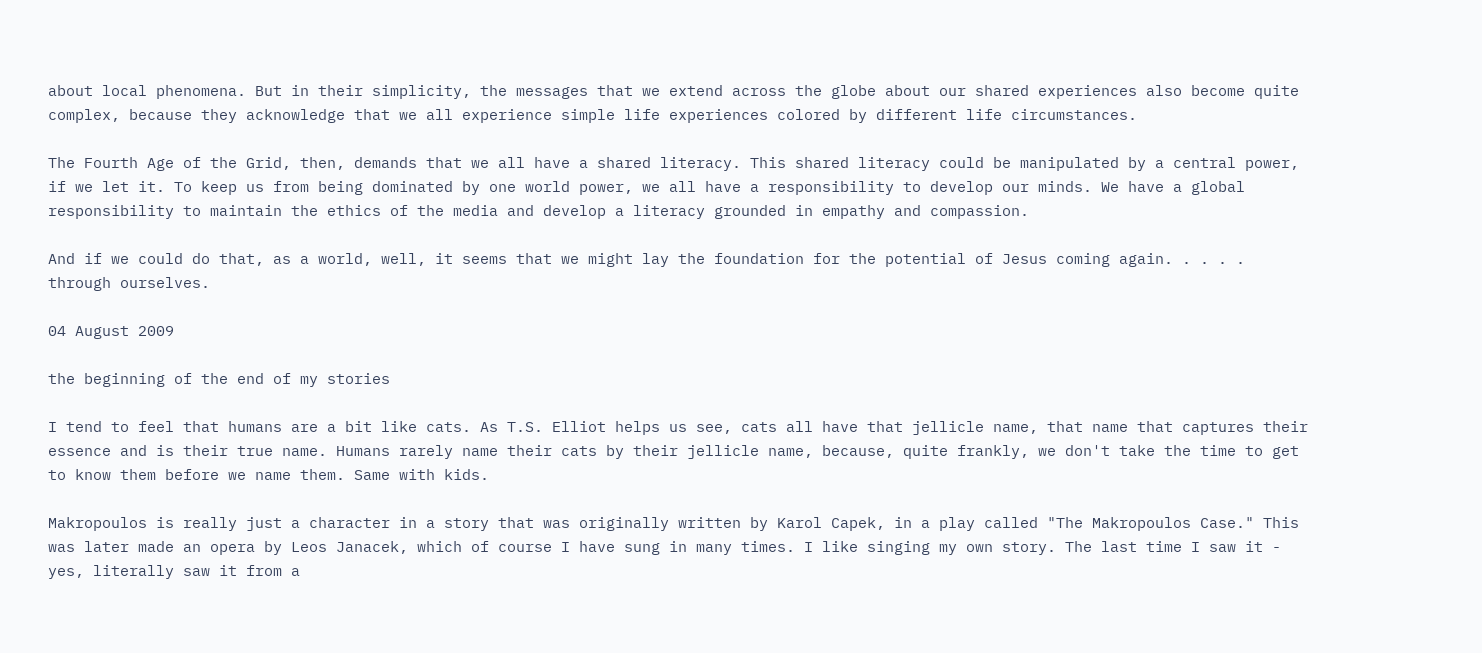about local phenomena. But in their simplicity, the messages that we extend across the globe about our shared experiences also become quite complex, because they acknowledge that we all experience simple life experiences colored by different life circumstances.

The Fourth Age of the Grid, then, demands that we all have a shared literacy. This shared literacy could be manipulated by a central power, if we let it. To keep us from being dominated by one world power, we all have a responsibility to develop our minds. We have a global responsibility to maintain the ethics of the media and develop a literacy grounded in empathy and compassion.

And if we could do that, as a world, well, it seems that we might lay the foundation for the potential of Jesus coming again. . . . . through ourselves.

04 August 2009

the beginning of the end of my stories

I tend to feel that humans are a bit like cats. As T.S. Elliot helps us see, cats all have that jellicle name, that name that captures their essence and is their true name. Humans rarely name their cats by their jellicle name, because, quite frankly, we don't take the time to get to know them before we name them. Same with kids.

Makropoulos is really just a character in a story that was originally written by Karol Capek, in a play called "The Makropoulos Case." This was later made an opera by Leos Janacek, which of course I have sung in many times. I like singing my own story. The last time I saw it - yes, literally saw it from a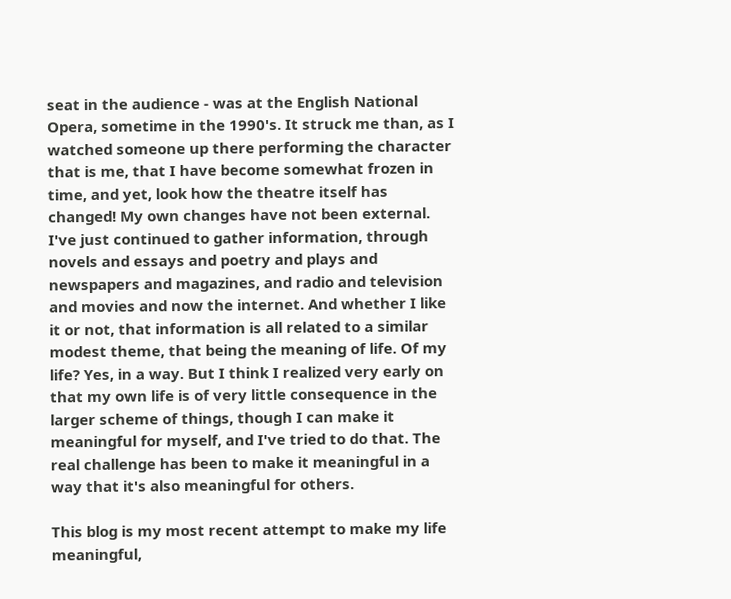seat in the audience - was at the English National Opera, sometime in the 1990's. It struck me than, as I watched someone up there performing the character that is me, that I have become somewhat frozen in time, and yet, look how the theatre itself has changed! My own changes have not been external. I've just continued to gather information, through novels and essays and poetry and plays and newspapers and magazines, and radio and television and movies and now the internet. And whether I like it or not, that information is all related to a similar modest theme, that being the meaning of life. Of my life? Yes, in a way. But I think I realized very early on that my own life is of very little consequence in the larger scheme of things, though I can make it meaningful for myself, and I've tried to do that. The real challenge has been to make it meaningful in a way that it's also meaningful for others.

This blog is my most recent attempt to make my life meaningful,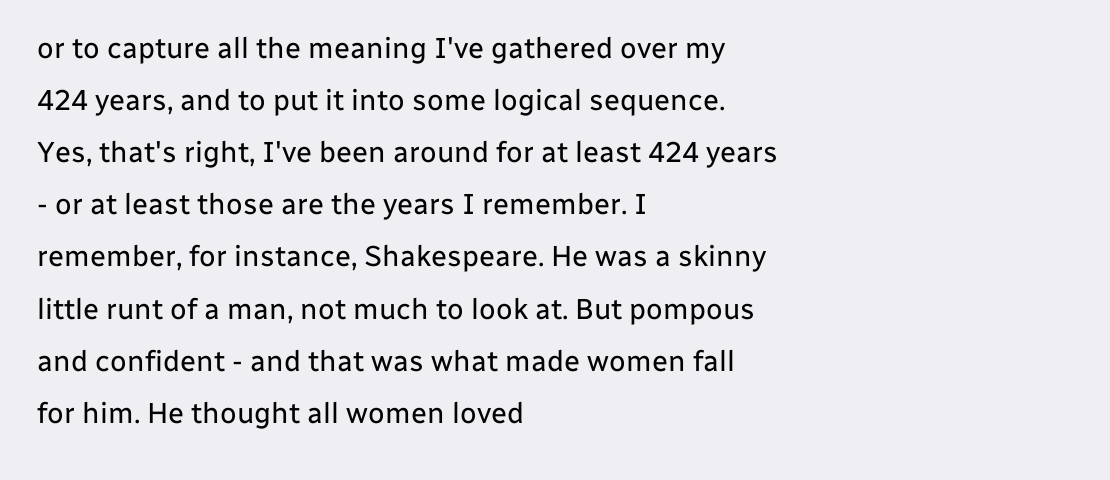or to capture all the meaning I've gathered over my 424 years, and to put it into some logical sequence. Yes, that's right, I've been around for at least 424 years - or at least those are the years I remember. I remember, for instance, Shakespeare. He was a skinny little runt of a man, not much to look at. But pompous and confident - and that was what made women fall for him. He thought all women loved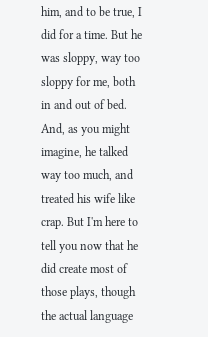him, and to be true, I did for a time. But he was sloppy, way too sloppy for me, both in and out of bed. And, as you might imagine, he talked way too much, and treated his wife like crap. But I'm here to tell you now that he did create most of those plays, though the actual language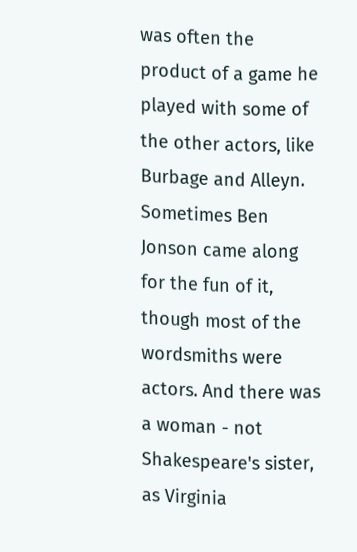was often the product of a game he played with some of the other actors, like Burbage and Alleyn. Sometimes Ben Jonson came along for the fun of it, though most of the wordsmiths were actors. And there was a woman - not Shakespeare's sister, as Virginia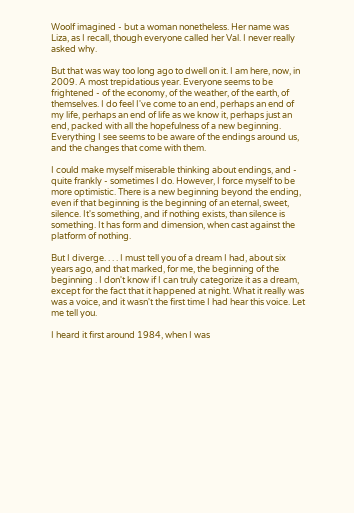Woolf imagined - but a woman nonetheless. Her name was Liza, as I recall, though everyone called her Val. I never really asked why.

But that was way too long ago to dwell on it. I am here, now, in 2009. A most trepidatious year. Everyone seems to be frightened - of the economy, of the weather, of the earth, of themselves. I do feel I've come to an end, perhaps an end of my life, perhaps an end of life as we know it, perhaps just an end, packed with all the hopefulness of a new beginning. Everything I see seems to be aware of the endings around us, and the changes that come with them.

I could make myself miserable thinking about endings, and - quite frankly - sometimes I do. However, I force myself to be more optimistic. There is a new beginning beyond the ending, even if that beginning is the beginning of an eternal, sweet, silence. It's something, and if nothing exists, than silence is something. It has form and dimension, when cast against the platform of nothing.

But I diverge. . . . I must tell you of a dream I had, about six years ago, and that marked, for me, the beginning of the beginning . I don't know if I can truly categorize it as a dream, except for the fact that it happened at night. What it really was was a voice, and it wasn't the first time I had hear this voice. Let me tell you.

I heard it first around 1984, when I was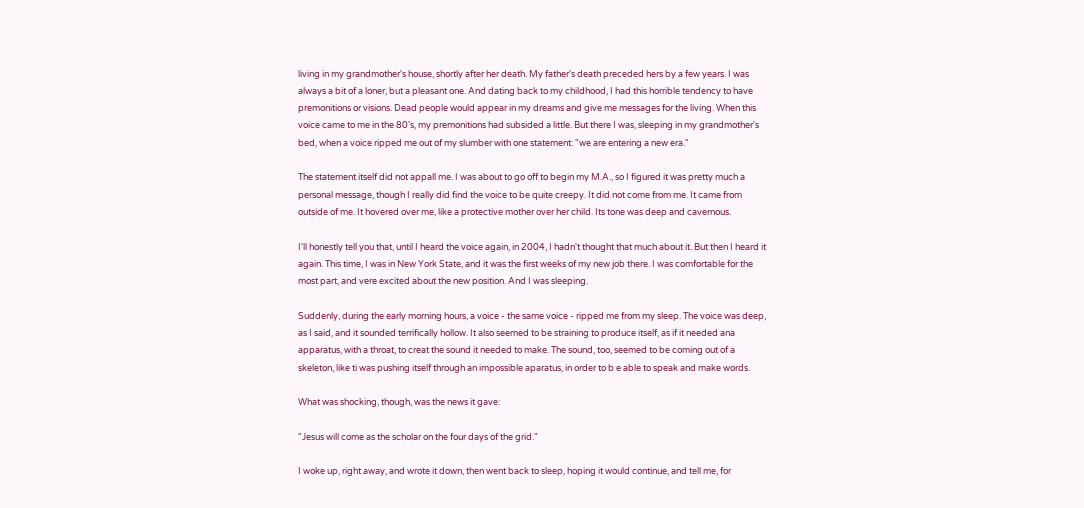living in my grandmother's house, shortly after her death. My father's death preceded hers by a few years. I was always a bit of a loner, but a pleasant one. And dating back to my childhood, I had this horrible tendency to have premonitions or visions. Dead people would appear in my dreams and give me messages for the living. When this voice came to me in the 80's, my premonitions had subsided a little. But there I was, sleeping in my grandmother's bed, when a voice ripped me out of my slumber with one statement: "we are entering a new era."

The statement itself did not appall me. I was about to go off to begin my M.A., so I figured it was pretty much a personal message, though I really did find the voice to be quite creepy. It did not come from me. It came from outside of me. It hovered over me, like a protective mother over her child. Its tone was deep and cavernous.

I'll honestly tell you that, until I heard the voice again, in 2004, I hadn't thought that much about it. But then I heard it again. This time, I was in New York State, and it was the first weeks of my new job there. I was comfortable for the most part, and vere excited about the new position. And I was sleeping.

Suddenly, during the early morning hours, a voice - the same voice - ripped me from my sleep. The voice was deep, as I said, and it sounded terrifically hollow. It also seemed to be straining to produce itself, as if it needed ana apparatus, with a throat, to creat the sound it needed to make. The sound, too, seemed to be coming out of a skeleton, like ti was pushing itself through an impossible aparatus, in order to b e able to speak and make words.

What was shocking, though, was the news it gave:

"Jesus will come as the scholar on the four days of the grid."

I woke up, right away, and wrote it down, then went back to sleep, hoping it would continue, and tell me, for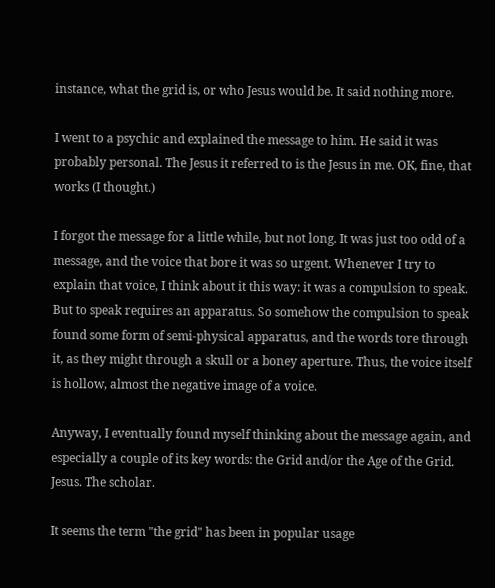instance, what the grid is, or who Jesus would be. It said nothing more.

I went to a psychic and explained the message to him. He said it was probably personal. The Jesus it referred to is the Jesus in me. OK, fine, that works (I thought.)

I forgot the message for a little while, but not long. It was just too odd of a message, and the voice that bore it was so urgent. Whenever I try to explain that voice, I think about it this way: it was a compulsion to speak. But to speak requires an apparatus. So somehow the compulsion to speak found some form of semi-physical apparatus, and the words tore through it, as they might through a skull or a boney aperture. Thus, the voice itself is hollow, almost the negative image of a voice.

Anyway, I eventually found myself thinking about the message again, and especially a couple of its key words: the Grid and/or the Age of the Grid. Jesus. The scholar.

It seems the term "the grid" has been in popular usage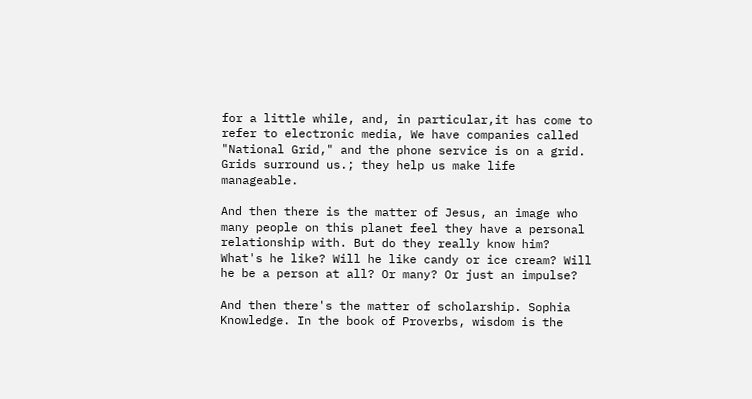for a little while, and, in particular,it has come to refer to electronic media, We have companies called "National Grid," and the phone service is on a grid. Grids surround us.; they help us make life manageable.

And then there is the matter of Jesus, an image who many people on this planet feel they have a personal relationship with. But do they really know him? What's he like? Will he like candy or ice cream? Will he be a person at all? Or many? Or just an impulse?

And then there's the matter of scholarship. Sophia Knowledge. In the book of Proverbs, wisdom is the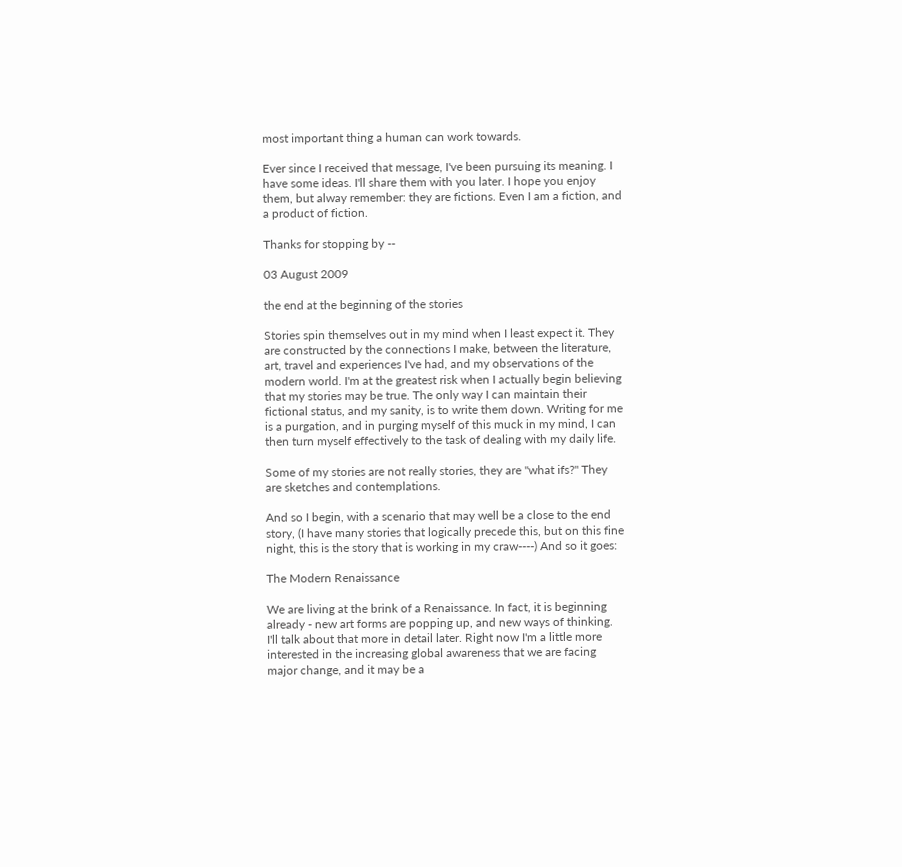most important thing a human can work towards.

Ever since I received that message, I've been pursuing its meaning. I have some ideas. I'll share them with you later. I hope you enjoy them, but alway remember: they are fictions. Even I am a fiction, and a product of fiction.

Thanks for stopping by --

03 August 2009

the end at the beginning of the stories

Stories spin themselves out in my mind when I least expect it. They are constructed by the connections I make, between the literature, art, travel and experiences I've had, and my observations of the modern world. I'm at the greatest risk when I actually begin believing that my stories may be true. The only way I can maintain their fictional status, and my sanity, is to write them down. Writing for me is a purgation, and in purging myself of this muck in my mind, I can then turn myself effectively to the task of dealing with my daily life.

Some of my stories are not really stories, they are "what ifs?" They are sketches and contemplations.

And so I begin, with a scenario that may well be a close to the end story, (I have many stories that logically precede this, but on this fine night, this is the story that is working in my craw----) And so it goes:

The Modern Renaissance

We are living at the brink of a Renaissance. In fact, it is beginning already - new art forms are popping up, and new ways of thinking. I'll talk about that more in detail later. Right now I'm a little more interested in the increasing global awareness that we are facing major change, and it may be a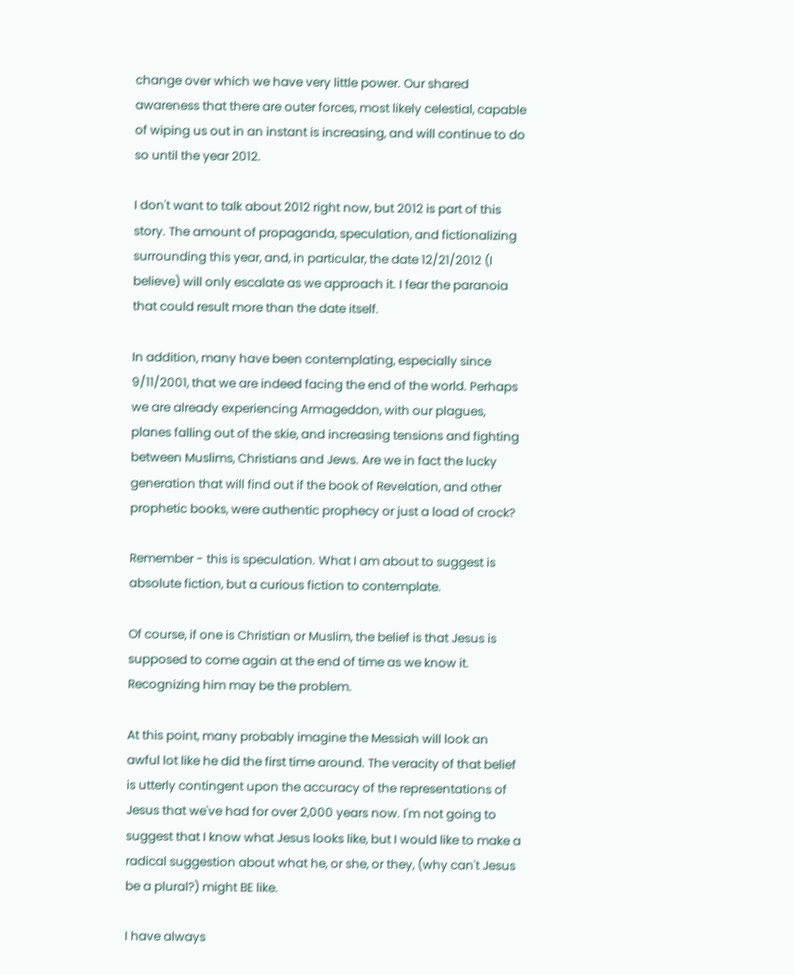change over which we have very little power. Our shared awareness that there are outer forces, most likely celestial, capable of wiping us out in an instant is increasing, and will continue to do so until the year 2012.

I don't want to talk about 2012 right now, but 2012 is part of this story. The amount of propaganda, speculation, and fictionalizing surrounding this year, and, in particular, the date 12/21/2012 (I believe) will only escalate as we approach it. I fear the paranoia that could result more than the date itself.

In addition, many have been contemplating, especially since 9/11/2001, that we are indeed facing the end of the world. Perhaps we are already experiencing Armageddon, with our plagues, planes falling out of the skie, and increasing tensions and fighting between Muslims, Christians and Jews. Are we in fact the lucky generation that will find out if the book of Revelation, and other prophetic books, were authentic prophecy or just a load of crock?

Remember - this is speculation. What I am about to suggest is absolute fiction, but a curious fiction to contemplate.

Of course, if one is Christian or Muslim, the belief is that Jesus is supposed to come again at the end of time as we know it. Recognizing him may be the problem.

At this point, many probably imagine the Messiah will look an awful lot like he did the first time around. The veracity of that belief is utterly contingent upon the accuracy of the representations of Jesus that we've had for over 2,000 years now. I'm not going to suggest that I know what Jesus looks like, but I would like to make a radical suggestion about what he, or she, or they, (why can't Jesus be a plural?) might BE like.

I have always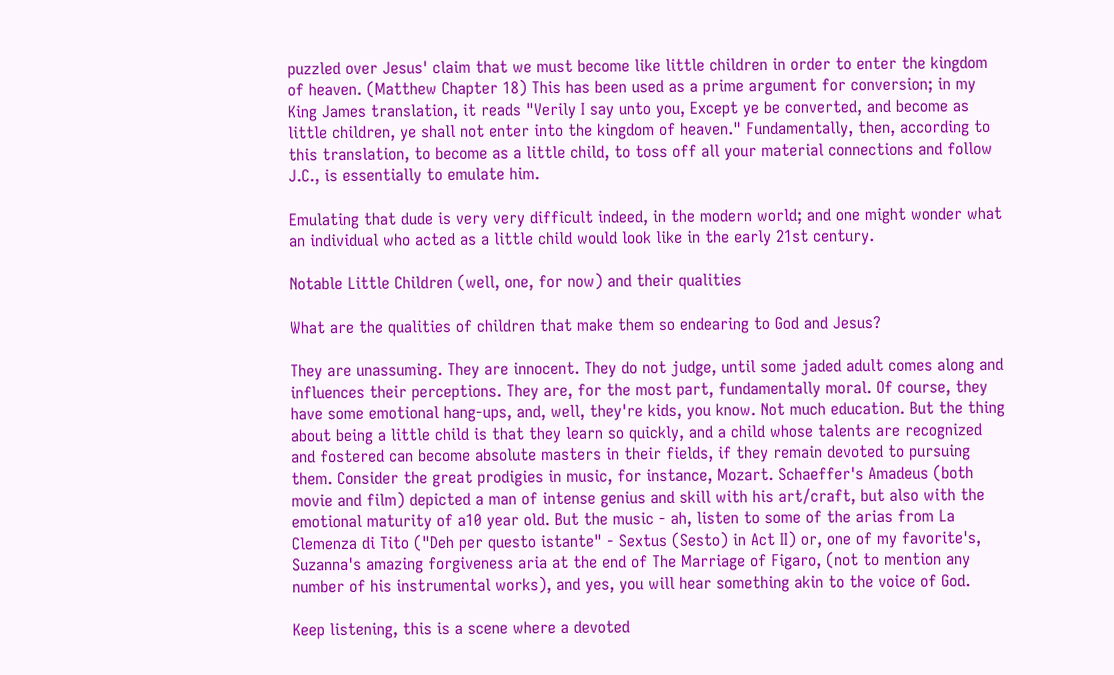puzzled over Jesus' claim that we must become like little children in order to enter the kingdom of heaven. (Matthew Chapter 18) This has been used as a prime argument for conversion; in my King James translation, it reads "Verily I say unto you, Except ye be converted, and become as little children, ye shall not enter into the kingdom of heaven." Fundamentally, then, according to this translation, to become as a little child, to toss off all your material connections and follow J.C., is essentially to emulate him.

Emulating that dude is very very difficult indeed, in the modern world; and one might wonder what an individual who acted as a little child would look like in the early 21st century.

Notable Little Children (well, one, for now) and their qualities

What are the qualities of children that make them so endearing to God and Jesus?

They are unassuming. They are innocent. They do not judge, until some jaded adult comes along and influences their perceptions. They are, for the most part, fundamentally moral. Of course, they have some emotional hang-ups, and, well, they're kids, you know. Not much education. But the thing about being a little child is that they learn so quickly, and a child whose talents are recognized and fostered can become absolute masters in their fields, if they remain devoted to pursuing them. Consider the great prodigies in music, for instance, Mozart. Schaeffer's Amadeus (both movie and film) depicted a man of intense genius and skill with his art/craft, but also with the emotional maturity of a10 year old. But the music - ah, listen to some of the arias from La Clemenza di Tito ("Deh per questo istante" - Sextus (Sesto) in Act II) or, one of my favorite's, Suzanna's amazing forgiveness aria at the end of The Marriage of Figaro, (not to mention any number of his instrumental works), and yes, you will hear something akin to the voice of God.

Keep listening, this is a scene where a devoted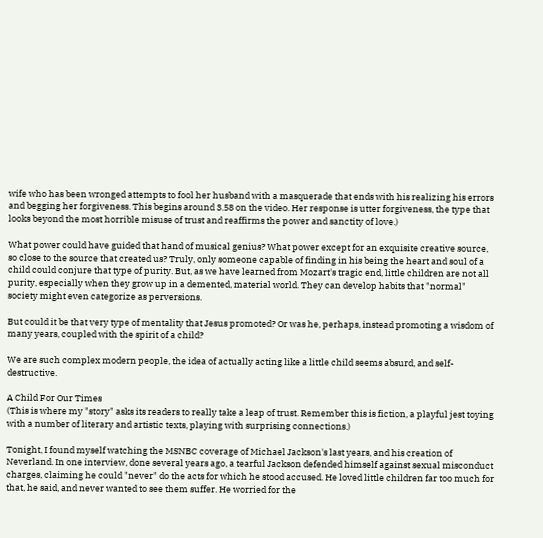wife who has been wronged attempts to fool her husband with a masquerade that ends with his realizing his errors and begging her forgiveness. This begins around 3.58 on the video. Her response is utter forgiveness, the type that looks beyond the most horrible misuse of trust and reaffirms the power and sanctity of love.)

What power could have guided that hand of musical genius? What power except for an exquisite creative source, so close to the source that created us? Truly, only someone capable of finding in his being the heart and soul of a child could conjure that type of purity. But, as we have learned from Mozart's tragic end, little children are not all purity, especially when they grow up in a demented, material world. They can develop habits that "normal" society might even categorize as perversions.

But could it be that very type of mentality that Jesus promoted? Or was he, perhaps, instead promoting a wisdom of many years, coupled with the spirit of a child?

We are such complex modern people, the idea of actually acting like a little child seems absurd, and self-destructive.

A Child For Our Times
(This is where my "story" asks its readers to really take a leap of trust. Remember this is fiction, a playful jest toying with a number of literary and artistic texts, playing with surprising connections.)

Tonight, I found myself watching the MSNBC coverage of Michael Jackson's last years, and his creation of Neverland. In one interview, done several years ago, a tearful Jackson defended himself against sexual misconduct charges, claiming he could "never" do the acts for which he stood accused. He loved little children far too much for that, he said, and never wanted to see them suffer. He worried for the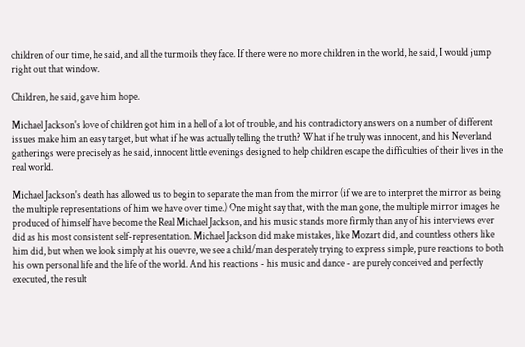children of our time, he said, and all the turmoils they face. If there were no more children in the world, he said, I would jump right out that window.

Children, he said, gave him hope.

Michael Jackson's love of children got him in a hell of a lot of trouble, and his contradictory answers on a number of different issues make him an easy target, but what if he was actually telling the truth? What if he truly was innocent, and his Neverland gatherings were precisely as he said, innocent little evenings designed to help children escape the difficulties of their lives in the real world.

Michael Jackson's death has allowed us to begin to separate the man from the mirror (if we are to interpret the mirror as being the multiple representations of him we have over time.) One might say that, with the man gone, the multiple mirror images he produced of himself have become the Real Michael Jackson, and his music stands more firmly than any of his interviews ever did as his most consistent self-representation. Michael Jackson did make mistakes, like Mozart did, and countless others like him did, but when we look simply at his ouevre, we see a child/man desperately trying to express simple, pure reactions to both his own personal life and the life of the world. And his reactions - his music and dance - are purely conceived and perfectly executed, the result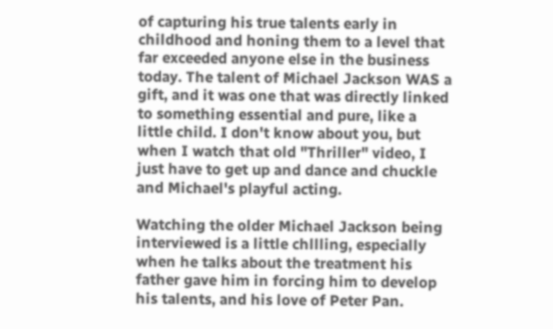of capturing his true talents early in childhood and honing them to a level that far exceeded anyone else in the business today. The talent of Michael Jackson WAS a gift, and it was one that was directly linked to something essential and pure, like a little child. I don't know about you, but when I watch that old "Thriller" video, I just have to get up and dance and chuckle and Michael's playful acting.

Watching the older Michael Jackson being interviewed is a little chllling, especially when he talks about the treatment his father gave him in forcing him to develop his talents, and his love of Peter Pan.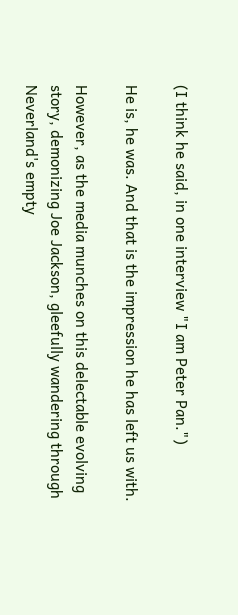(I think he said, in one interview "I am Peter Pan.")

He is, he was. And that is the impression he has left us with.

However, as the media munches on this delectable evolving story, demonizing Joe Jackson, gleefully wandering through Neverland's empty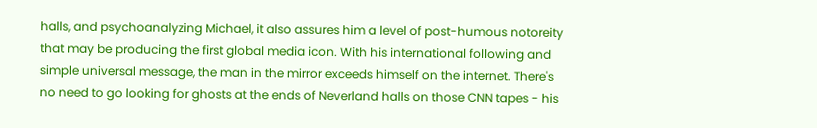halls, and psychoanalyzing Michael, it also assures him a level of post-humous notoreity that may be producing the first global media icon. With his international following and simple universal message, the man in the mirror exceeds himself on the internet. There's no need to go looking for ghosts at the ends of Neverland halls on those CNN tapes - his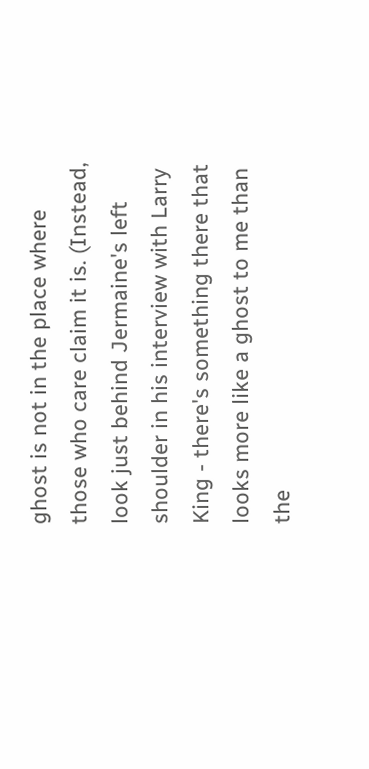ghost is not in the place where those who care claim it is. (Instead, look just behind Jermaine's left shoulder in his interview with Larry King - there's something there that looks more like a ghost to me than the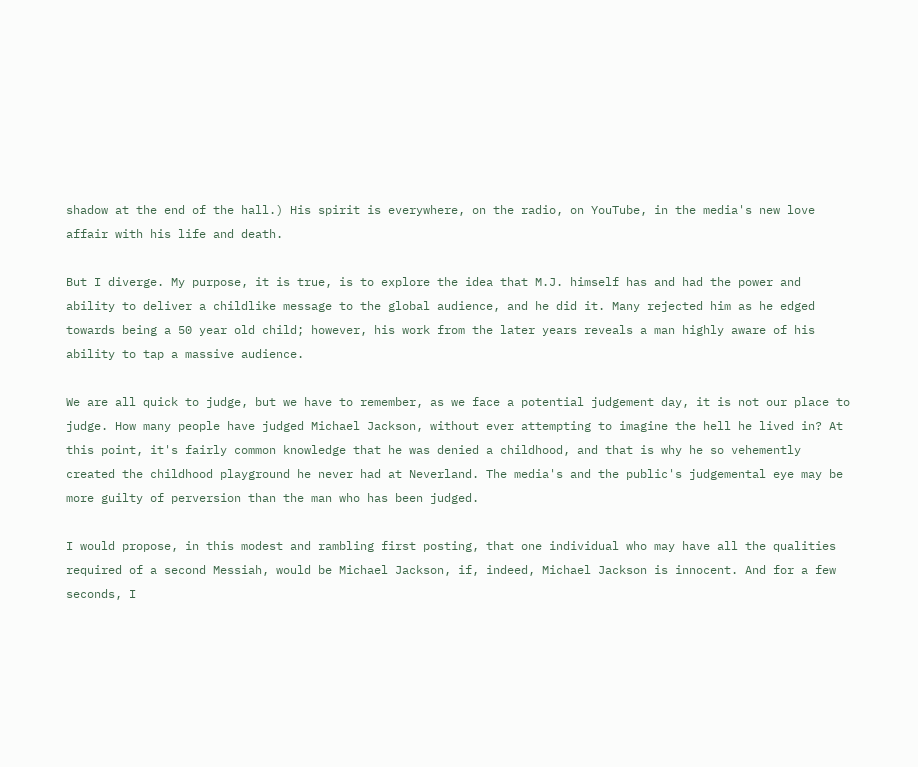shadow at the end of the hall.) His spirit is everywhere, on the radio, on YouTube, in the media's new love affair with his life and death.

But I diverge. My purpose, it is true, is to explore the idea that M.J. himself has and had the power and ability to deliver a childlike message to the global audience, and he did it. Many rejected him as he edged towards being a 50 year old child; however, his work from the later years reveals a man highly aware of his ability to tap a massive audience.

We are all quick to judge, but we have to remember, as we face a potential judgement day, it is not our place to judge. How many people have judged Michael Jackson, without ever attempting to imagine the hell he lived in? At this point, it's fairly common knowledge that he was denied a childhood, and that is why he so vehemently created the childhood playground he never had at Neverland. The media's and the public's judgemental eye may be more guilty of perversion than the man who has been judged.

I would propose, in this modest and rambling first posting, that one individual who may have all the qualities required of a second Messiah, would be Michael Jackson, if, indeed, Michael Jackson is innocent. And for a few seconds, I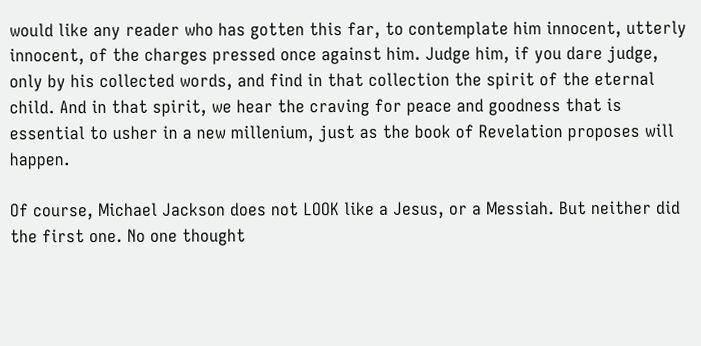would like any reader who has gotten this far, to contemplate him innocent, utterly innocent, of the charges pressed once against him. Judge him, if you dare judge, only by his collected words, and find in that collection the spirit of the eternal child. And in that spirit, we hear the craving for peace and goodness that is essential to usher in a new millenium, just as the book of Revelation proposes will happen.

Of course, Michael Jackson does not LOOK like a Jesus, or a Messiah. But neither did the first one. No one thought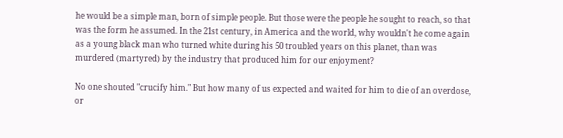he would be a simple man, born of simple people. But those were the people he sought to reach, so that was the form he assumed. In the 21st century, in America and the world, why wouldn't he come again as a young black man who turned white during his 50 troubled years on this planet, than was murdered (martyred) by the industry that produced him for our enjoyment?

No one shouted "crucify him." But how many of us expected and waited for him to die of an overdose, or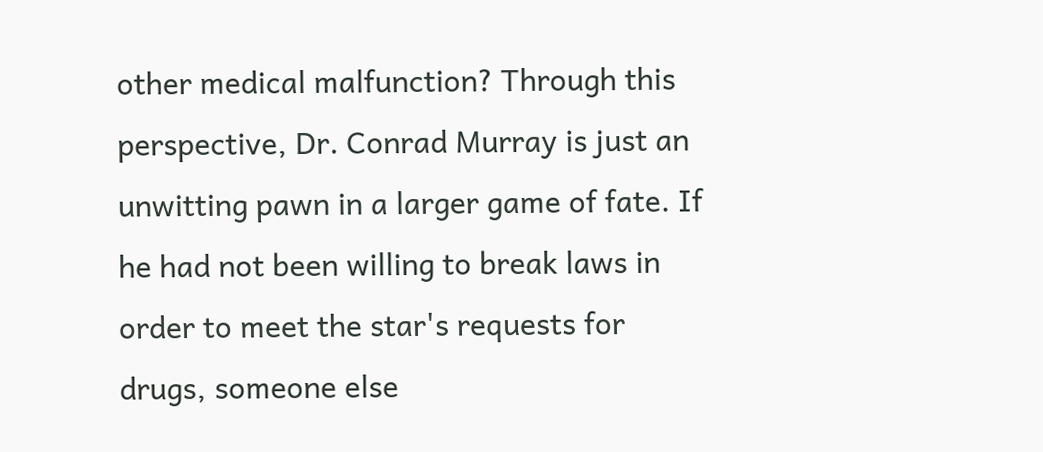other medical malfunction? Through this perspective, Dr. Conrad Murray is just an unwitting pawn in a larger game of fate. If he had not been willing to break laws in order to meet the star's requests for drugs, someone else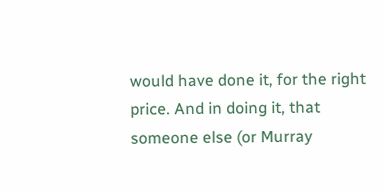would have done it, for the right price. And in doing it, that someone else (or Murray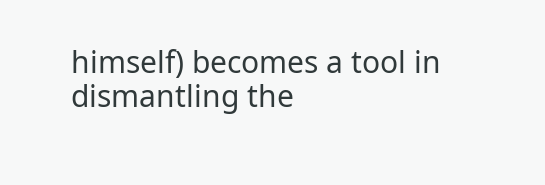himself) becomes a tool in dismantling the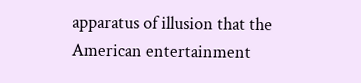apparatus of illusion that the American entertainment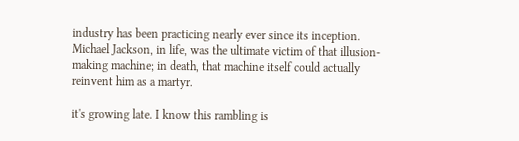industry has been practicing nearly ever since its inception. Michael Jackson, in life, was the ultimate victim of that illusion-making machine; in death, that machine itself could actually reinvent him as a martyr.

it's growing late. I know this rambling is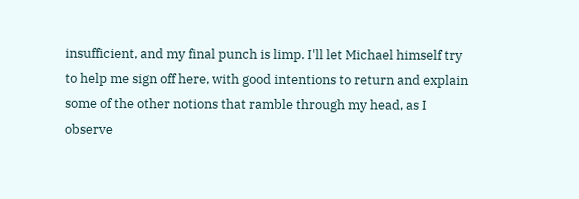insufficient, and my final punch is limp. I'll let Michael himself try to help me sign off here, with good intentions to return and explain some of the other notions that ramble through my head, as I observe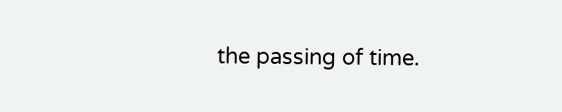the passing of time.